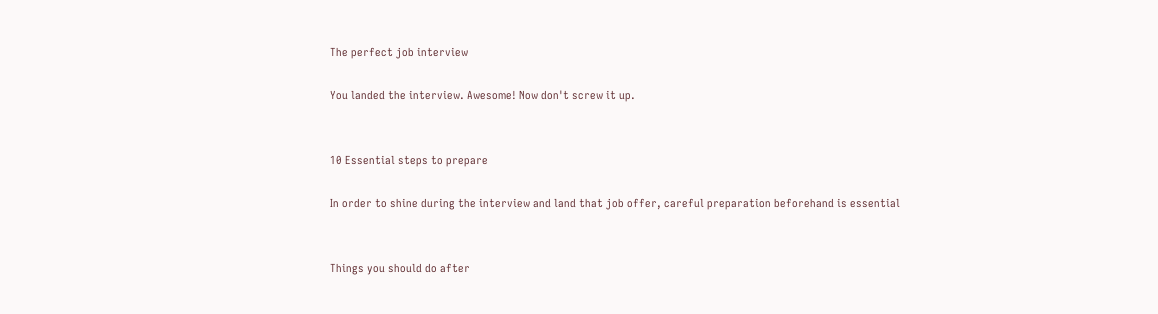The perfect job interview

You landed the interview. Awesome! Now don't screw it up.


10 Essential steps to prepare

In order to shine during the interview and land that job offer, careful preparation beforehand is essential


Things you should do after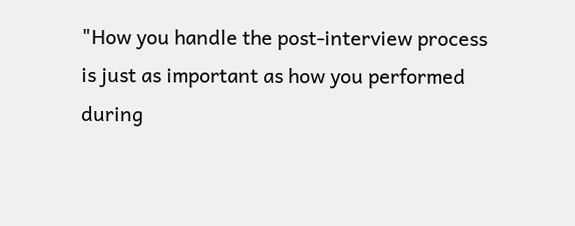"How you handle the post-interview process is just as important as how you performed during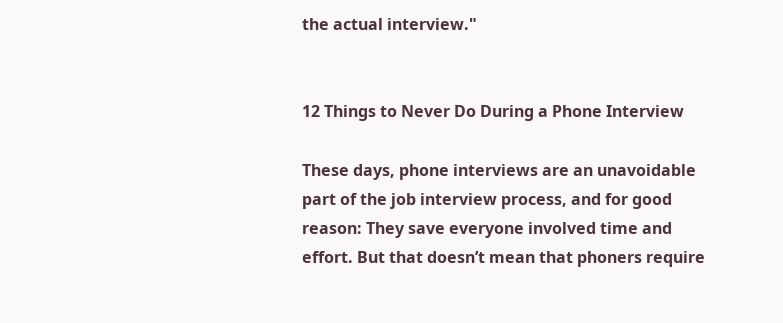the actual interview."


12 Things to Never Do During a Phone Interview

These days, phone interviews are an unavoidable part of the job interview process, and for good reason: They save everyone involved time and effort. But that doesn’t mean that phoners require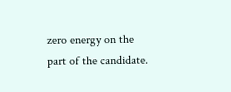zero energy on the part of the candidate.